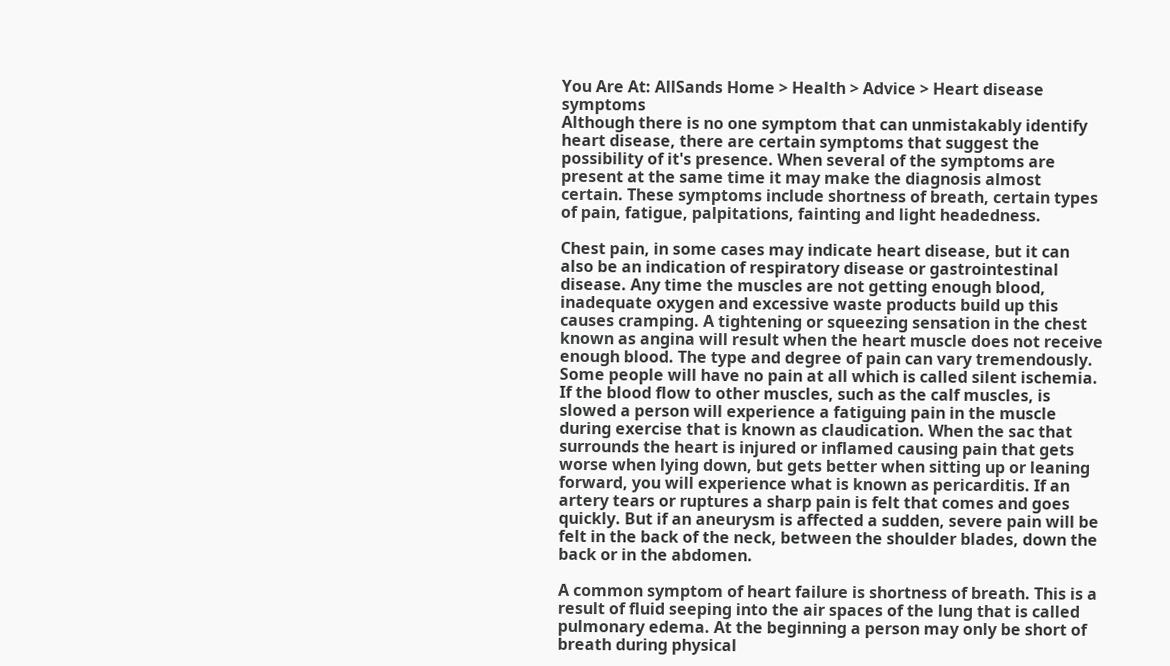You Are At: AllSands Home > Health > Advice > Heart disease symptoms
Although there is no one symptom that can unmistakably identify heart disease, there are certain symptoms that suggest the possibility of it's presence. When several of the symptoms are present at the same time it may make the diagnosis almost certain. These symptoms include shortness of breath, certain types of pain, fatigue, palpitations, fainting and light headedness.

Chest pain, in some cases may indicate heart disease, but it can also be an indication of respiratory disease or gastrointestinal disease. Any time the muscles are not getting enough blood, inadequate oxygen and excessive waste products build up this causes cramping. A tightening or squeezing sensation in the chest known as angina will result when the heart muscle does not receive enough blood. The type and degree of pain can vary tremendously. Some people will have no pain at all which is called silent ischemia. If the blood flow to other muscles, such as the calf muscles, is slowed a person will experience a fatiguing pain in the muscle during exercise that is known as claudication. When the sac that surrounds the heart is injured or inflamed causing pain that gets worse when lying down, but gets better when sitting up or leaning forward, you will experience what is known as pericarditis. If an artery tears or ruptures a sharp pain is felt that comes and goes quickly. But if an aneurysm is affected a sudden, severe pain will be felt in the back of the neck, between the shoulder blades, down the back or in the abdomen.

A common symptom of heart failure is shortness of breath. This is a result of fluid seeping into the air spaces of the lung that is called pulmonary edema. At the beginning a person may only be short of breath during physical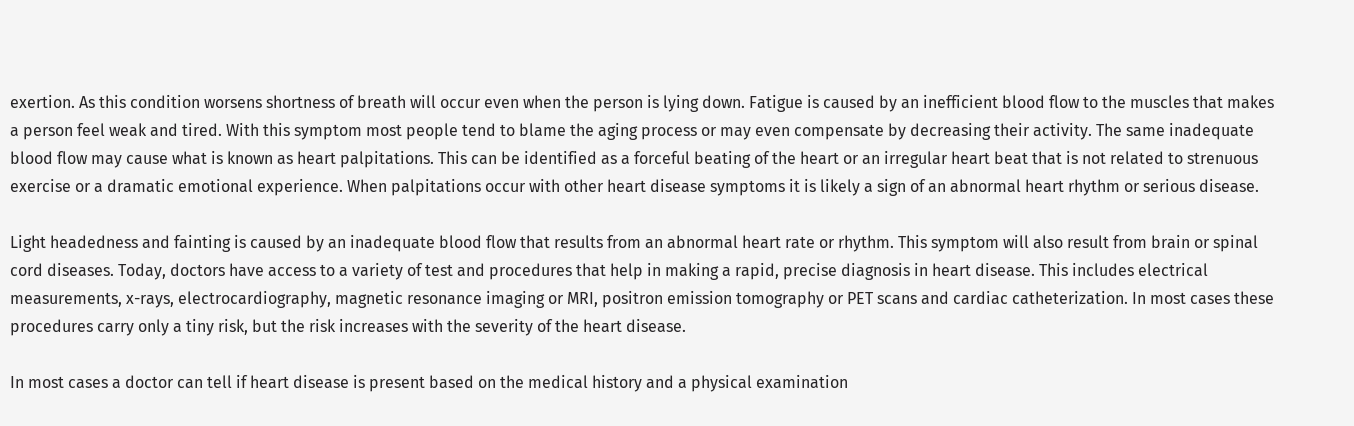exertion. As this condition worsens shortness of breath will occur even when the person is lying down. Fatigue is caused by an inefficient blood flow to the muscles that makes a person feel weak and tired. With this symptom most people tend to blame the aging process or may even compensate by decreasing their activity. The same inadequate blood flow may cause what is known as heart palpitations. This can be identified as a forceful beating of the heart or an irregular heart beat that is not related to strenuous exercise or a dramatic emotional experience. When palpitations occur with other heart disease symptoms it is likely a sign of an abnormal heart rhythm or serious disease.

Light headedness and fainting is caused by an inadequate blood flow that results from an abnormal heart rate or rhythm. This symptom will also result from brain or spinal cord diseases. Today, doctors have access to a variety of test and procedures that help in making a rapid, precise diagnosis in heart disease. This includes electrical measurements, x-rays, electrocardiography, magnetic resonance imaging or MRI, positron emission tomography or PET scans and cardiac catheterization. In most cases these procedures carry only a tiny risk, but the risk increases with the severity of the heart disease.

In most cases a doctor can tell if heart disease is present based on the medical history and a physical examination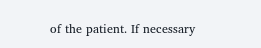of the patient. If necessary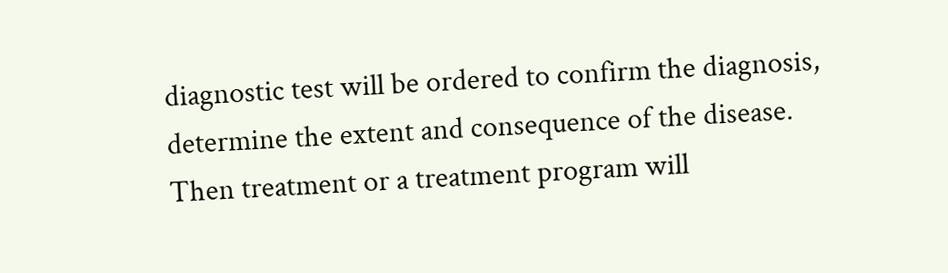diagnostic test will be ordered to confirm the diagnosis, determine the extent and consequence of the disease. Then treatment or a treatment program will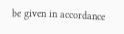be given in accordance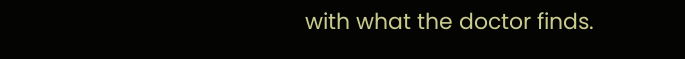with what the doctor finds.